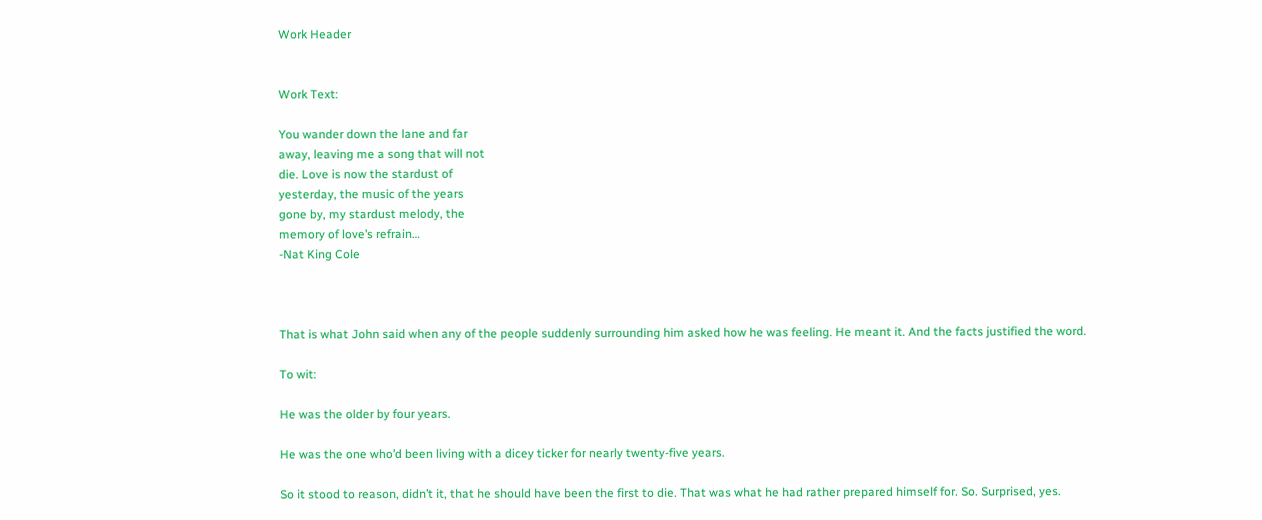Work Header


Work Text:

You wander down the lane and far
away, leaving me a song that will not
die. Love is now the stardust of
yesterday, the music of the years
gone by, my stardust melody, the
memory of love’s refrain…
-Nat King Cole



That is what John said when any of the people suddenly surrounding him asked how he was feeling. He meant it. And the facts justified the word.

To wit:

He was the older by four years.

He was the one who’d been living with a dicey ticker for nearly twenty-five years.

So it stood to reason, didn’t it, that he should have been the first to die. That was what he had rather prepared himself for. So. Surprised, yes.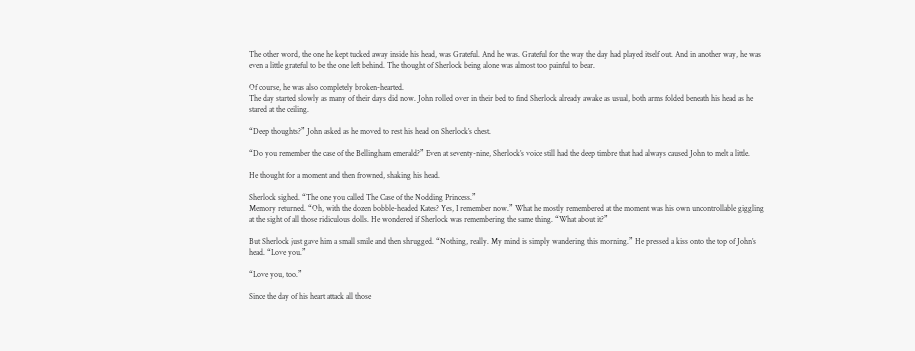The other word, the one he kept tucked away inside his head, was Grateful. And he was. Grateful for the way the day had played itself out. And in another way, he was even a little grateful to be the one left behind. The thought of Sherlock being alone was almost too painful to bear.

Of course, he was also completely broken-hearted.
The day started slowly as many of their days did now. John rolled over in their bed to find Sherlock already awake as usual, both arms folded beneath his head as he stared at the ceiling.

“Deep thoughts?” John asked as he moved to rest his head on Sherlock’s chest.

“Do you remember the case of the Bellingham emerald?” Even at seventy-nine, Sherlock’s voice still had the deep timbre that had always caused John to melt a little.

He thought for a moment and then frowned, shaking his head.

Sherlock sighed. “The one you called The Case of the Nodding Princess.”
Memory returned. “Oh, with the dozen bobble-headed Kates? Yes, I remember now.” What he mostly remembered at the moment was his own uncontrollable giggling at the sight of all those ridiculous dolls. He wondered if Sherlock was remembering the same thing. “What about it?”

But Sherlock just gave him a small smile and then shrugged. “Nothing, really. My mind is simply wandering this morning.” He pressed a kiss onto the top of John’s head. “Love you.”

“Love you, too.”

Since the day of his heart attack all those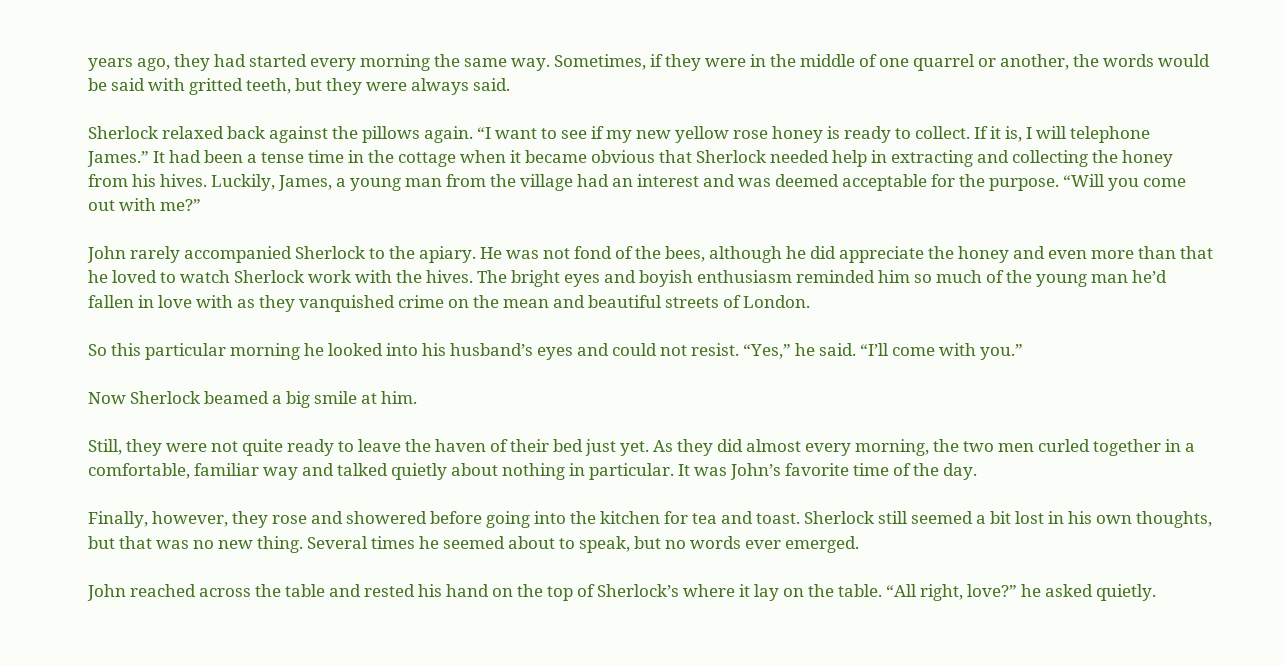years ago, they had started every morning the same way. Sometimes, if they were in the middle of one quarrel or another, the words would be said with gritted teeth, but they were always said.

Sherlock relaxed back against the pillows again. “I want to see if my new yellow rose honey is ready to collect. If it is, I will telephone James.” It had been a tense time in the cottage when it became obvious that Sherlock needed help in extracting and collecting the honey from his hives. Luckily, James, a young man from the village had an interest and was deemed acceptable for the purpose. “Will you come out with me?”

John rarely accompanied Sherlock to the apiary. He was not fond of the bees, although he did appreciate the honey and even more than that he loved to watch Sherlock work with the hives. The bright eyes and boyish enthusiasm reminded him so much of the young man he’d fallen in love with as they vanquished crime on the mean and beautiful streets of London.

So this particular morning he looked into his husband’s eyes and could not resist. “Yes,” he said. “I’ll come with you.”

Now Sherlock beamed a big smile at him.

Still, they were not quite ready to leave the haven of their bed just yet. As they did almost every morning, the two men curled together in a comfortable, familiar way and talked quietly about nothing in particular. It was John’s favorite time of the day.

Finally, however, they rose and showered before going into the kitchen for tea and toast. Sherlock still seemed a bit lost in his own thoughts, but that was no new thing. Several times he seemed about to speak, but no words ever emerged.

John reached across the table and rested his hand on the top of Sherlock’s where it lay on the table. “All right, love?” he asked quietly.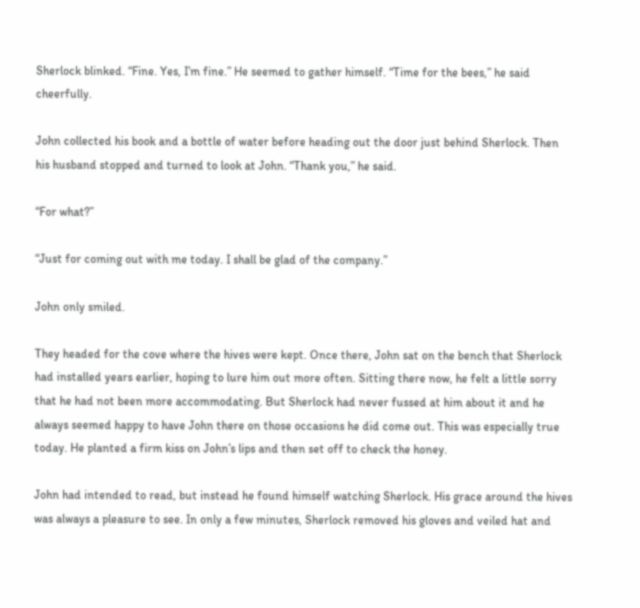Sherlock blinked. “Fine. Yes, I’m fine.” He seemed to gather himself. “Time for the bees,” he said cheerfully.

John collected his book and a bottle of water before heading out the door just behind Sherlock. Then his husband stopped and turned to look at John. “Thank you,” he said.

“For what?”

“Just for coming out with me today. I shall be glad of the company.”

John only smiled.

They headed for the cove where the hives were kept. Once there, John sat on the bench that Sherlock had installed years earlier, hoping to lure him out more often. Sitting there now, he felt a little sorry that he had not been more accommodating. But Sherlock had never fussed at him about it and he always seemed happy to have John there on those occasions he did come out. This was especially true today. He planted a firm kiss on John’s lips and then set off to check the honey.

John had intended to read, but instead he found himself watching Sherlock. His grace around the hives was always a pleasure to see. In only a few minutes, Sherlock removed his gloves and veiled hat and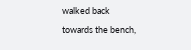walked back towards the bench,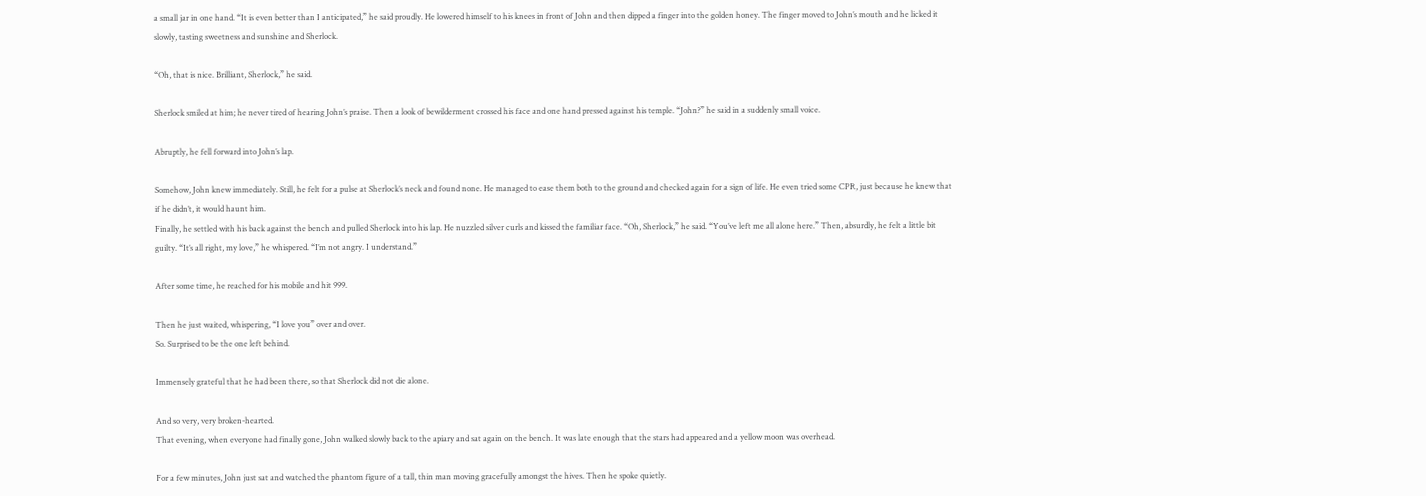a small jar in one hand. “It is even better than I anticipated,” he said proudly. He lowered himself to his knees in front of John and then dipped a finger into the golden honey. The finger moved to John’s mouth and he licked it slowly, tasting sweetness and sunshine and Sherlock.

“Oh, that is nice. Brilliant, Sherlock,” he said.

Sherlock smiled at him; he never tired of hearing John’s praise. Then a look of bewilderment crossed his face and one hand pressed against his temple. “John?” he said in a suddenly small voice.

Abruptly, he fell forward into John’s lap.

Somehow, John knew immediately. Still, he felt for a pulse at Sherlock’s neck and found none. He managed to ease them both to the ground and checked again for a sign of life. He even tried some CPR, just because he knew that if he didn’t, it would haunt him.
Finally, he settled with his back against the bench and pulled Sherlock into his lap. He nuzzled silver curls and kissed the familiar face. “Oh, Sherlock,” he said. “You’ve left me all alone here.” Then, absurdly, he felt a little bit guilty. “It’s all right, my love,” he whispered. “I’m not angry. I understand.”

After some time, he reached for his mobile and hit 999.

Then he just waited, whispering, “I love you” over and over.
So. Surprised to be the one left behind.

Immensely grateful that he had been there, so that Sherlock did not die alone.

And so very, very broken-hearted.
That evening, when everyone had finally gone, John walked slowly back to the apiary and sat again on the bench. It was late enough that the stars had appeared and a yellow moon was overhead.

For a few minutes, John just sat and watched the phantom figure of a tall, thin man moving gracefully amongst the hives. Then he spoke quietly.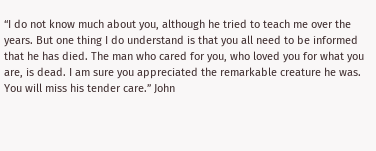“I do not know much about you, although he tried to teach me over the years. But one thing I do understand is that you all need to be informed that he has died. The man who cared for you, who loved you for what you are, is dead. I am sure you appreciated the remarkable creature he was. You will miss his tender care.” John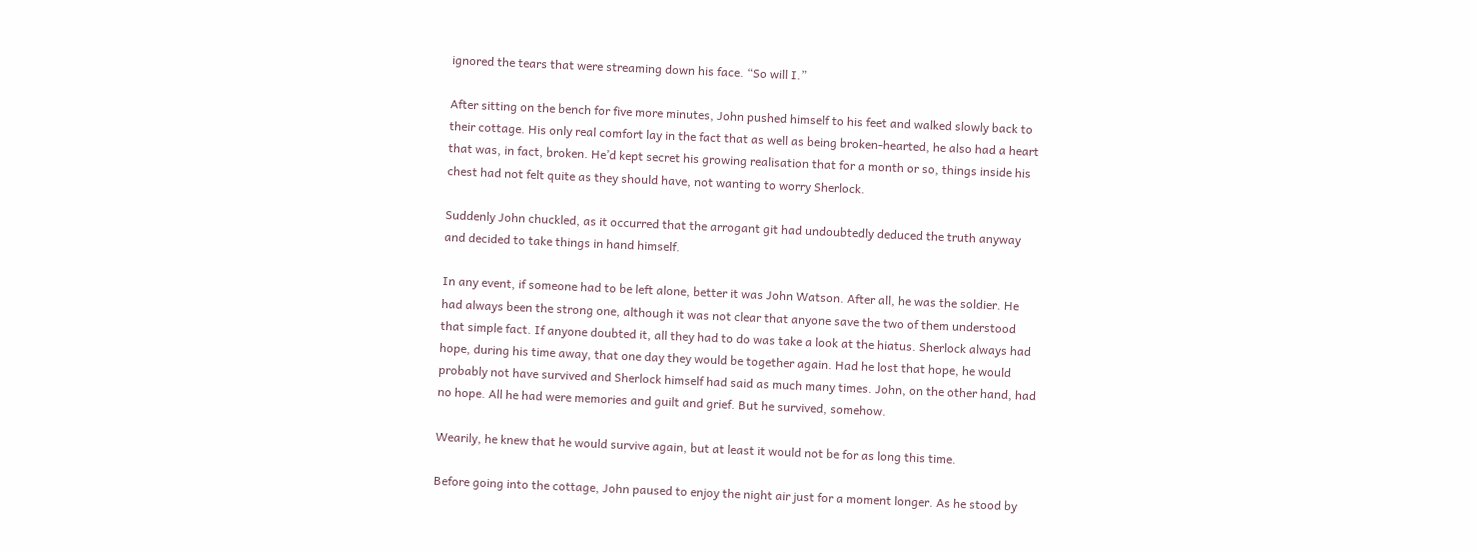ignored the tears that were streaming down his face. “So will I.”

After sitting on the bench for five more minutes, John pushed himself to his feet and walked slowly back to their cottage. His only real comfort lay in the fact that as well as being broken-hearted, he also had a heart that was, in fact, broken. He’d kept secret his growing realisation that for a month or so, things inside his chest had not felt quite as they should have, not wanting to worry Sherlock.

Suddenly John chuckled, as it occurred that the arrogant git had undoubtedly deduced the truth anyway and decided to take things in hand himself.

In any event, if someone had to be left alone, better it was John Watson. After all, he was the soldier. He had always been the strong one, although it was not clear that anyone save the two of them understood that simple fact. If anyone doubted it, all they had to do was take a look at the hiatus. Sherlock always had hope, during his time away, that one day they would be together again. Had he lost that hope, he would probably not have survived and Sherlock himself had said as much many times. John, on the other hand, had no hope. All he had were memories and guilt and grief. But he survived, somehow.

Wearily, he knew that he would survive again, but at least it would not be for as long this time.

Before going into the cottage, John paused to enjoy the night air just for a moment longer. As he stood by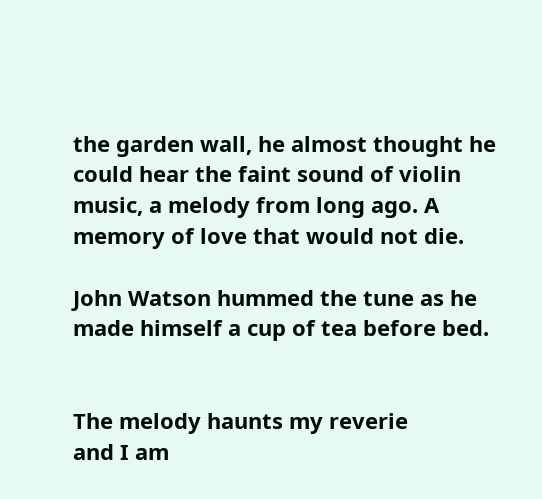the garden wall, he almost thought he could hear the faint sound of violin music, a melody from long ago. A memory of love that would not die.

John Watson hummed the tune as he made himself a cup of tea before bed.


The melody haunts my reverie
and I am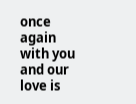once again with you
and our love is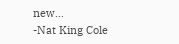new…
-Nat King Cole